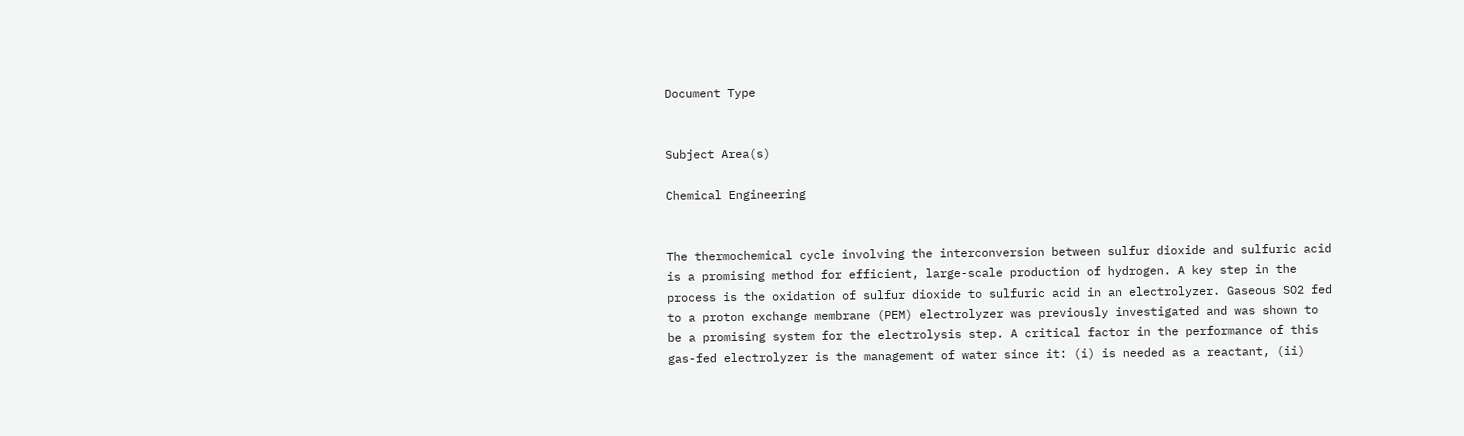Document Type


Subject Area(s)

Chemical Engineering


The thermochemical cycle involving the interconversion between sulfur dioxide and sulfuric acid is a promising method for efficient, large-scale production of hydrogen. A key step in the process is the oxidation of sulfur dioxide to sulfuric acid in an electrolyzer. Gaseous SO2 fed to a proton exchange membrane (PEM) electrolyzer was previously investigated and was shown to be a promising system for the electrolysis step. A critical factor in the performance of this gas-fed electrolyzer is the management of water since it: (i) is needed as a reactant, (ii)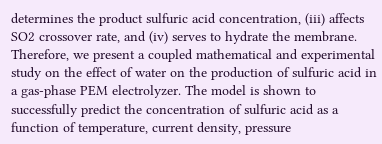determines the product sulfuric acid concentration, (iii) affects SO2 crossover rate, and (iv) serves to hydrate the membrane. Therefore, we present a coupled mathematical and experimental study on the effect of water on the production of sulfuric acid in a gas-phase PEM electrolyzer. The model is shown to successfully predict the concentration of sulfuric acid as a function of temperature, current density, pressure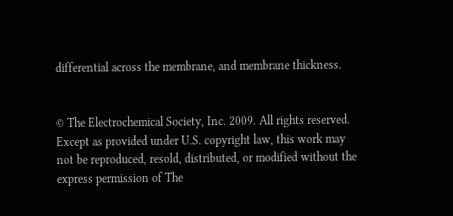differential across the membrane, and membrane thickness.


© The Electrochemical Society, Inc. 2009. All rights reserved. Except as provided under U.S. copyright law, this work may not be reproduced, resold, distributed, or modified without the express permission of The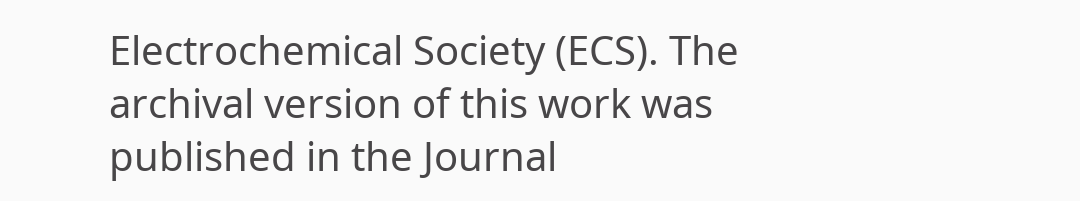Electrochemical Society (ECS). The archival version of this work was published in the Journal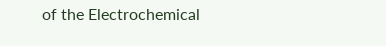of the Electrochemical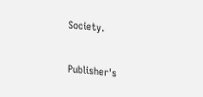Society.

Publisher's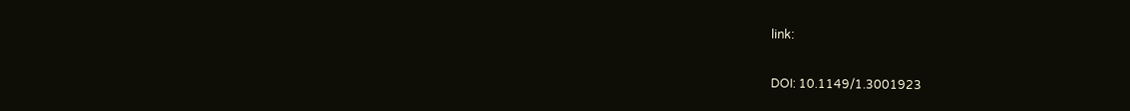link:

DOI: 10.1149/1.3001923